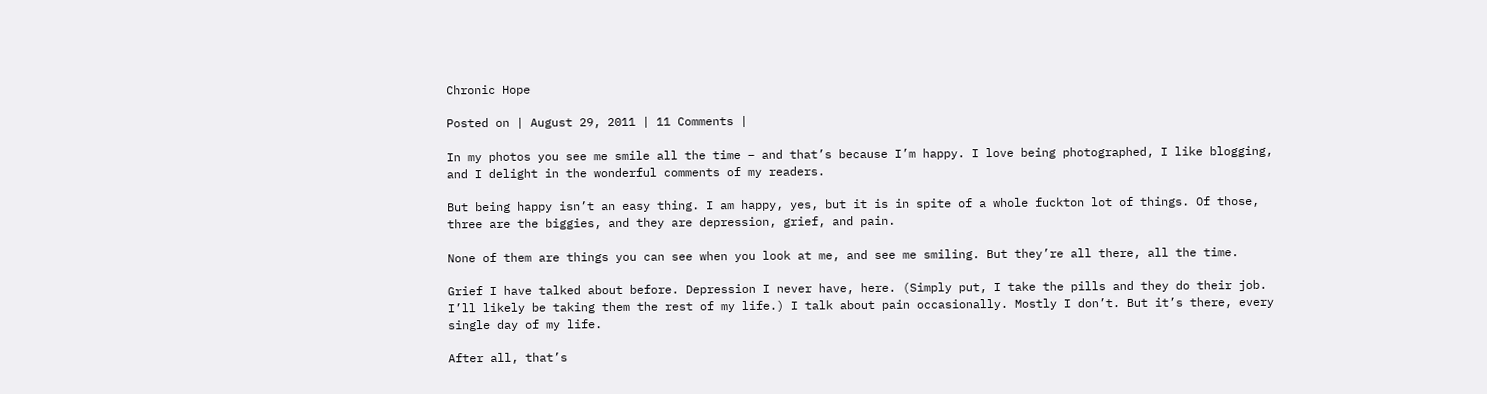Chronic Hope

Posted on | August 29, 2011 | 11 Comments |

In my photos you see me smile all the time – and that’s because I’m happy. I love being photographed, I like blogging, and I delight in the wonderful comments of my readers.

But being happy isn’t an easy thing. I am happy, yes, but it is in spite of a whole fuckton lot of things. Of those, three are the biggies, and they are depression, grief, and pain.

None of them are things you can see when you look at me, and see me smiling. But they’re all there, all the time.

Grief I have talked about before. Depression I never have, here. (Simply put, I take the pills and they do their job. I’ll likely be taking them the rest of my life.) I talk about pain occasionally. Mostly I don’t. But it’s there, every single day of my life.

After all, that’s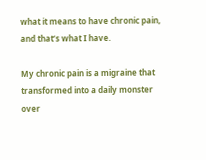what it means to have chronic pain, and that’s what I have.

My chronic pain is a migraine that transformed into a daily monster over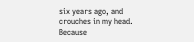six years ago, and crouches in my head. Because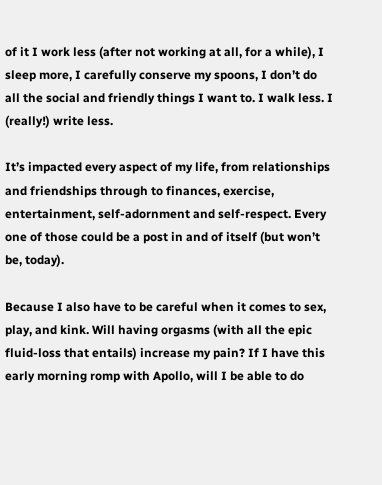of it I work less (after not working at all, for a while), I sleep more, I carefully conserve my spoons, I don’t do all the social and friendly things I want to. I walk less. I (really!) write less.

It’s impacted every aspect of my life, from relationships and friendships through to finances, exercise, entertainment, self-adornment and self-respect. Every one of those could be a post in and of itself (but won’t be, today).

Because I also have to be careful when it comes to sex, play, and kink. Will having orgasms (with all the epic fluid-loss that entails) increase my pain? If I have this early morning romp with Apollo, will I be able to do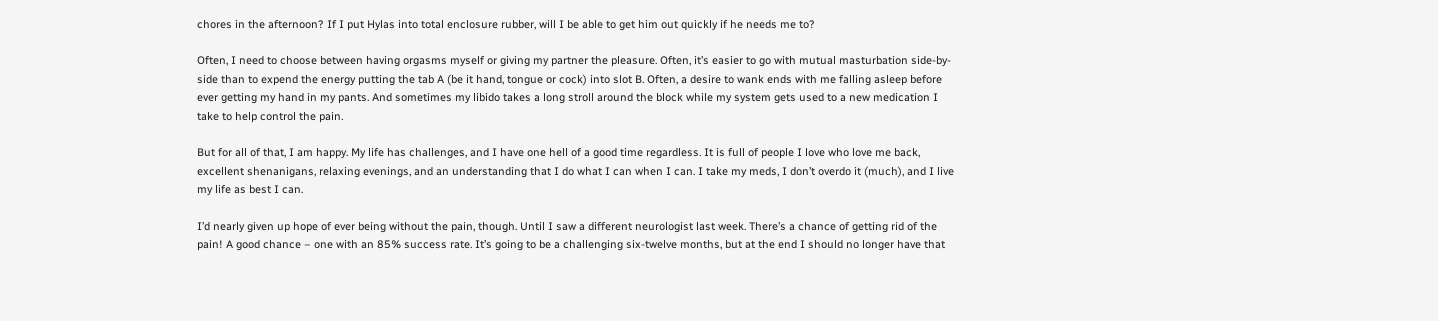chores in the afternoon? If I put Hylas into total enclosure rubber, will I be able to get him out quickly if he needs me to?

Often, I need to choose between having orgasms myself or giving my partner the pleasure. Often, it’s easier to go with mutual masturbation side-by-side than to expend the energy putting the tab A (be it hand, tongue or cock) into slot B. Often, a desire to wank ends with me falling asleep before ever getting my hand in my pants. And sometimes my libido takes a long stroll around the block while my system gets used to a new medication I take to help control the pain.

But for all of that, I am happy. My life has challenges, and I have one hell of a good time regardless. It is full of people I love who love me back, excellent shenanigans, relaxing evenings, and an understanding that I do what I can when I can. I take my meds, I don’t overdo it (much), and I live my life as best I can.

I’d nearly given up hope of ever being without the pain, though. Until I saw a different neurologist last week. There’s a chance of getting rid of the pain! A good chance – one with an 85% success rate. It’s going to be a challenging six-twelve months, but at the end I should no longer have that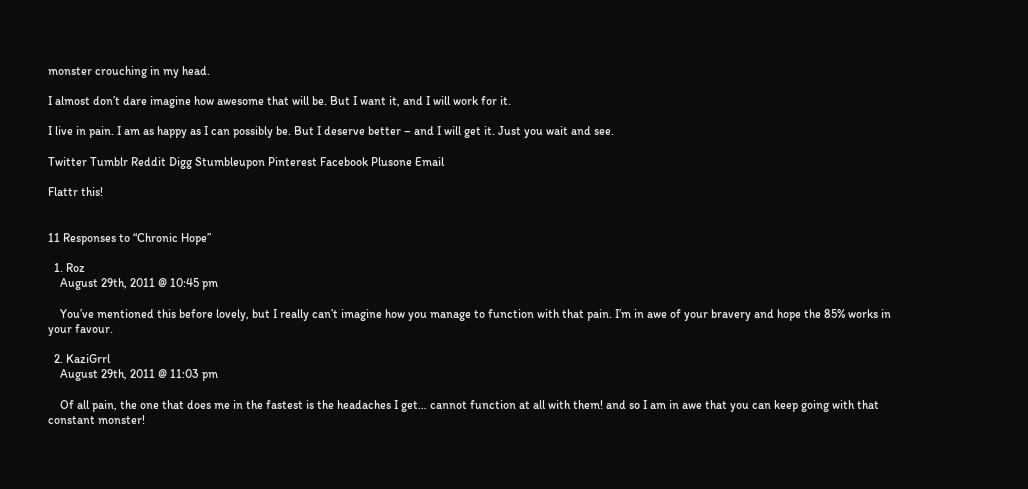monster crouching in my head.

I almost don’t dare imagine how awesome that will be. But I want it, and I will work for it.

I live in pain. I am as happy as I can possibly be. But I deserve better – and I will get it. Just you wait and see.

Twitter Tumblr Reddit Digg Stumbleupon Pinterest Facebook Plusone Email

Flattr this!


11 Responses to “Chronic Hope”

  1. Roz
    August 29th, 2011 @ 10:45 pm

    You’ve mentioned this before lovely, but I really can’t imagine how you manage to function with that pain. I’m in awe of your bravery and hope the 85% works in your favour.

  2. KaziGrrl
    August 29th, 2011 @ 11:03 pm

    Of all pain, the one that does me in the fastest is the headaches I get… cannot function at all with them! and so I am in awe that you can keep going with that constant monster!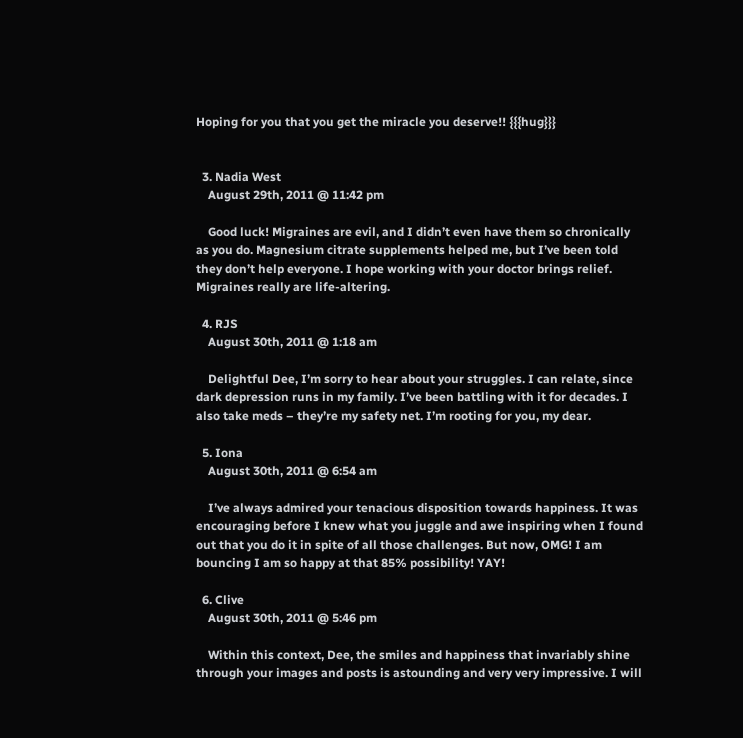Hoping for you that you get the miracle you deserve!! {{{hug}}}


  3. Nadia West
    August 29th, 2011 @ 11:42 pm

    Good luck! Migraines are evil, and I didn’t even have them so chronically as you do. Magnesium citrate supplements helped me, but I’ve been told they don’t help everyone. I hope working with your doctor brings relief. Migraines really are life-altering.

  4. RJS
    August 30th, 2011 @ 1:18 am

    Delightful Dee, I’m sorry to hear about your struggles. I can relate, since dark depression runs in my family. I’ve been battling with it for decades. I also take meds – they’re my safety net. I’m rooting for you, my dear.

  5. Iona
    August 30th, 2011 @ 6:54 am

    I’ve always admired your tenacious disposition towards happiness. It was encouraging before I knew what you juggle and awe inspiring when I found out that you do it in spite of all those challenges. But now, OMG! I am bouncing I am so happy at that 85% possibility! YAY!

  6. Clive
    August 30th, 2011 @ 5:46 pm

    Within this context, Dee, the smiles and happiness that invariably shine through your images and posts is astounding and very very impressive. I will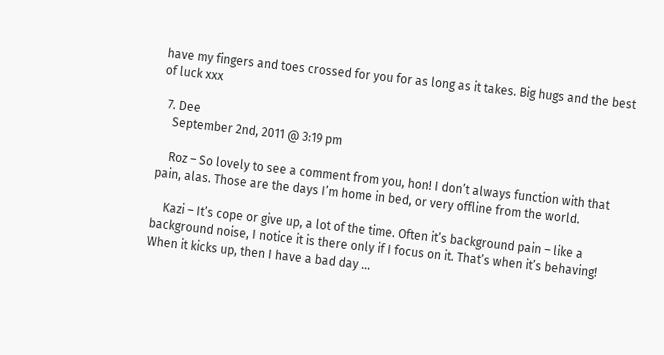have my fingers and toes crossed for you for as long as it takes. Big hugs and the best of luck xxx

  7. Dee
    September 2nd, 2011 @ 3:19 pm

    Roz – So lovely to see a comment from you, hon! I don’t always function with that pain, alas. Those are the days I’m home in bed, or very offline from the world.

    Kazi – It’s cope or give up, a lot of the time. Often it’s background pain – like a background noise, I notice it is there only if I focus on it. That’s when it’s behaving! When it kicks up, then I have a bad day …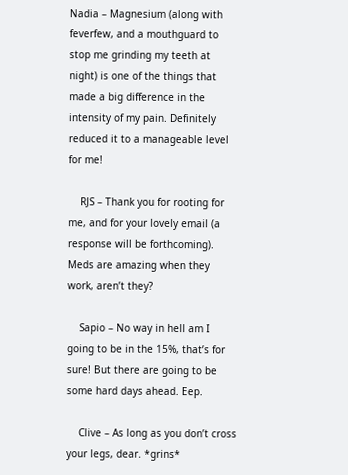Nadia – Magnesium (along with feverfew, and a mouthguard to stop me grinding my teeth at night) is one of the things that made a big difference in the intensity of my pain. Definitely reduced it to a manageable level for me!

    RJS – Thank you for rooting for me, and for your lovely email (a response will be forthcoming). Meds are amazing when they work, aren’t they?

    Sapio – No way in hell am I going to be in the 15%, that’s for sure! But there are going to be some hard days ahead. Eep.

    Clive – As long as you don’t cross your legs, dear. *grins*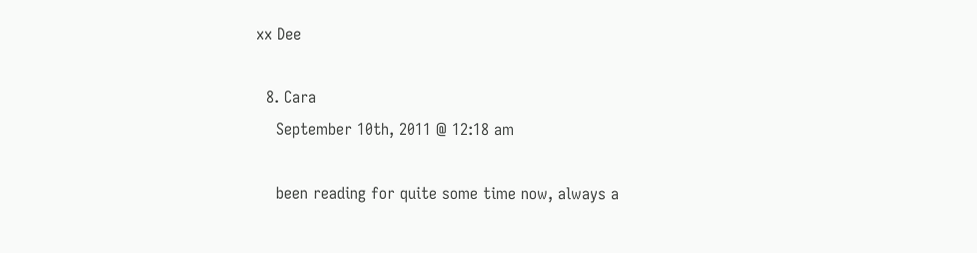xx Dee

  8. Cara
    September 10th, 2011 @ 12:18 am

    been reading for quite some time now, always a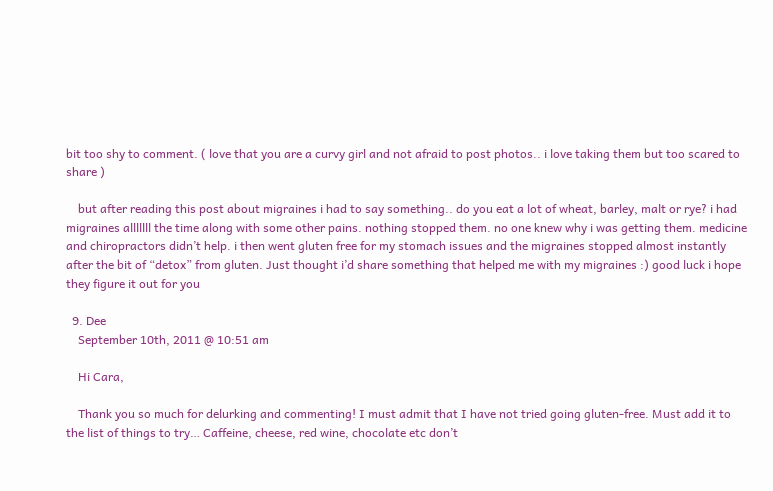bit too shy to comment. ( love that you are a curvy girl and not afraid to post photos.. i love taking them but too scared to share )

    but after reading this post about migraines i had to say something.. do you eat a lot of wheat, barley, malt or rye? i had migraines alllllll the time along with some other pains. nothing stopped them. no one knew why i was getting them. medicine and chiropractors didn’t help. i then went gluten free for my stomach issues and the migraines stopped almost instantly after the bit of “detox” from gluten. Just thought i’d share something that helped me with my migraines :) good luck i hope they figure it out for you

  9. Dee
    September 10th, 2011 @ 10:51 am

    Hi Cara,

    Thank you so much for delurking and commenting! I must admit that I have not tried going gluten-free. Must add it to the list of things to try… Caffeine, cheese, red wine, chocolate etc don’t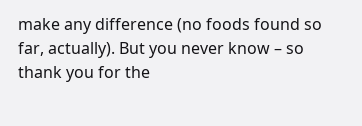make any difference (no foods found so far, actually). But you never know – so thank you for the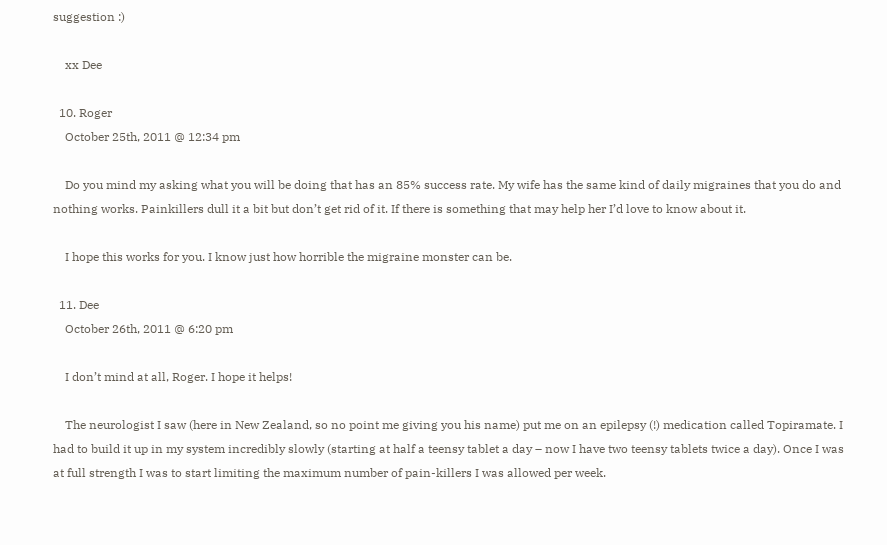suggestion :)

    xx Dee

  10. Roger
    October 25th, 2011 @ 12:34 pm

    Do you mind my asking what you will be doing that has an 85% success rate. My wife has the same kind of daily migraines that you do and nothing works. Painkillers dull it a bit but don’t get rid of it. If there is something that may help her I’d love to know about it.

    I hope this works for you. I know just how horrible the migraine monster can be.

  11. Dee
    October 26th, 2011 @ 6:20 pm

    I don’t mind at all, Roger. I hope it helps!

    The neurologist I saw (here in New Zealand, so no point me giving you his name) put me on an epilepsy (!) medication called Topiramate. I had to build it up in my system incredibly slowly (starting at half a teensy tablet a day – now I have two teensy tablets twice a day). Once I was at full strength I was to start limiting the maximum number of pain-killers I was allowed per week.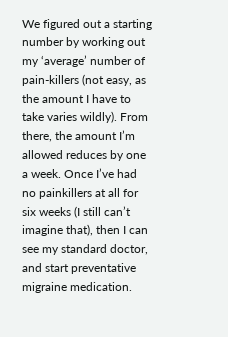We figured out a starting number by working out my ‘average’ number of pain-killers (not easy, as the amount I have to take varies wildly). From there, the amount I’m allowed reduces by one a week. Once I’ve had no painkillers at all for six weeks (I still can’t imagine that), then I can see my standard doctor, and start preventative migraine medication.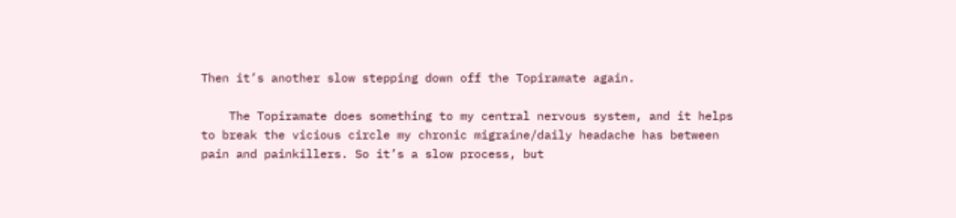Then it’s another slow stepping down off the Topiramate again.

    The Topiramate does something to my central nervous system, and it helps to break the vicious circle my chronic migraine/daily headache has between pain and painkillers. So it’s a slow process, but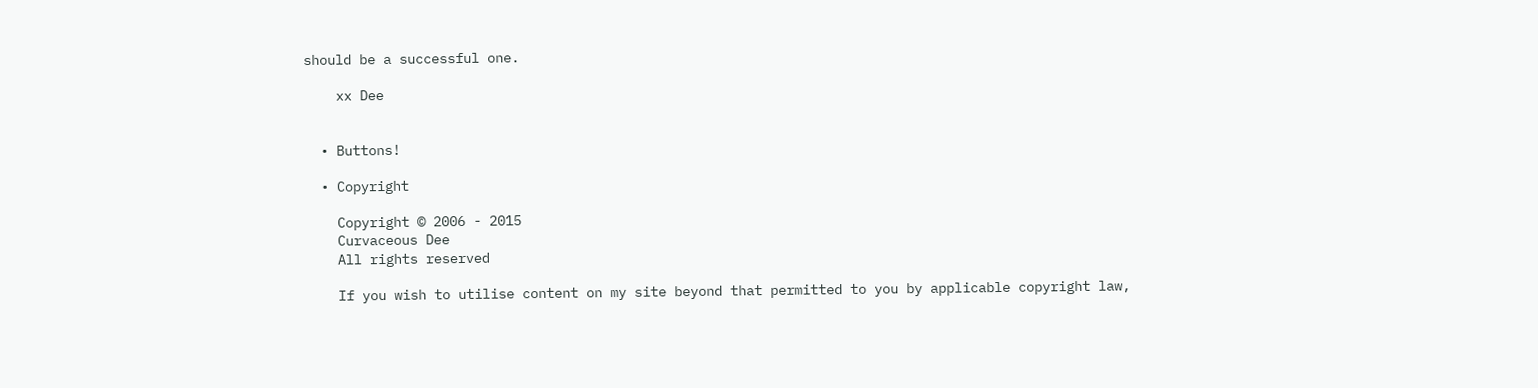should be a successful one.

    xx Dee


  • Buttons!

  • Copyright

    Copyright © 2006 - 2015
    Curvaceous Dee
    All rights reserved

    If you wish to utilise content on my site beyond that permitted to you by applicable copyright law,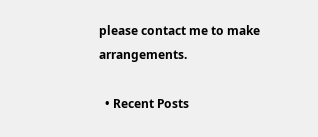please contact me to make arrangements.

  • Recent Posts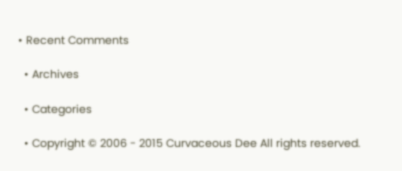• Recent Comments

  • Archives

  • Categories

  • Copyright © 2006 - 2015 Curvaceous Dee All rights reserved.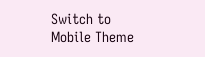Switch to Mobile Theme